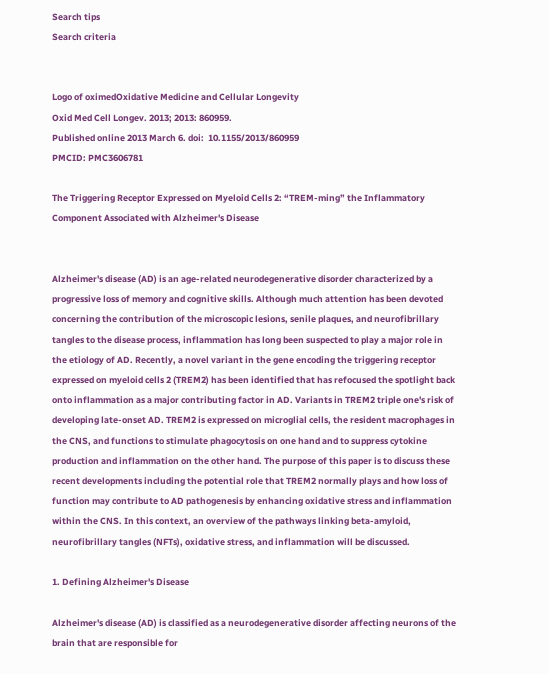Search tips
Search criteria


Logo of oximedOxidative Medicine and Cellular Longevity
Oxid Med Cell Longev. 2013; 2013: 860959.
Published online 2013 March 6. doi:  10.1155/2013/860959
PMCID: PMC3606781

The Triggering Receptor Expressed on Myeloid Cells 2: “TREM-ming” the Inflammatory Component Associated with Alzheimer's Disease


Alzheimer's disease (AD) is an age-related neurodegenerative disorder characterized by a progressive loss of memory and cognitive skills. Although much attention has been devoted concerning the contribution of the microscopic lesions, senile plaques, and neurofibrillary tangles to the disease process, inflammation has long been suspected to play a major role in the etiology of AD. Recently, a novel variant in the gene encoding the triggering receptor expressed on myeloid cells 2 (TREM2) has been identified that has refocused the spotlight back onto inflammation as a major contributing factor in AD. Variants in TREM2 triple one's risk of developing late-onset AD. TREM2 is expressed on microglial cells, the resident macrophages in the CNS, and functions to stimulate phagocytosis on one hand and to suppress cytokine production and inflammation on the other hand. The purpose of this paper is to discuss these recent developments including the potential role that TREM2 normally plays and how loss of function may contribute to AD pathogenesis by enhancing oxidative stress and inflammation within the CNS. In this context, an overview of the pathways linking beta-amyloid, neurofibrillary tangles (NFTs), oxidative stress, and inflammation will be discussed.

1. Defining Alzheimer's Disease

Alzheimer's disease (AD) is classified as a neurodegenerative disorder affecting neurons of the brain that are responsible for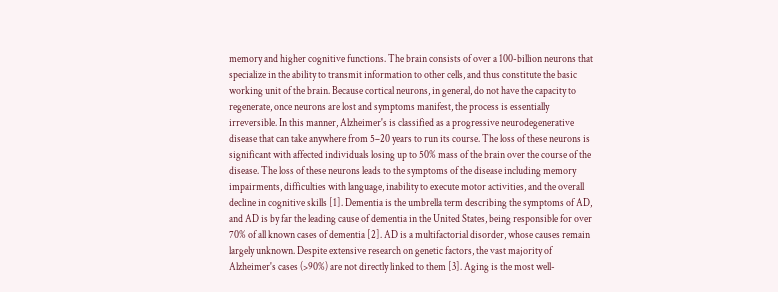memory and higher cognitive functions. The brain consists of over a 100-billion neurons that specialize in the ability to transmit information to other cells, and thus constitute the basic working unit of the brain. Because cortical neurons, in general, do not have the capacity to regenerate, once neurons are lost and symptoms manifest, the process is essentially irreversible. In this manner, Alzheimer's is classified as a progressive neurodegenerative disease that can take anywhere from 5–20 years to run its course. The loss of these neurons is significant with affected individuals losing up to 50% mass of the brain over the course of the disease. The loss of these neurons leads to the symptoms of the disease including memory impairments, difficulties with language, inability to execute motor activities, and the overall decline in cognitive skills [1]. Dementia is the umbrella term describing the symptoms of AD, and AD is by far the leading cause of dementia in the United States, being responsible for over 70% of all known cases of dementia [2]. AD is a multifactorial disorder, whose causes remain largely unknown. Despite extensive research on genetic factors, the vast majority of Alzheimer's cases (>90%) are not directly linked to them [3]. Aging is the most well-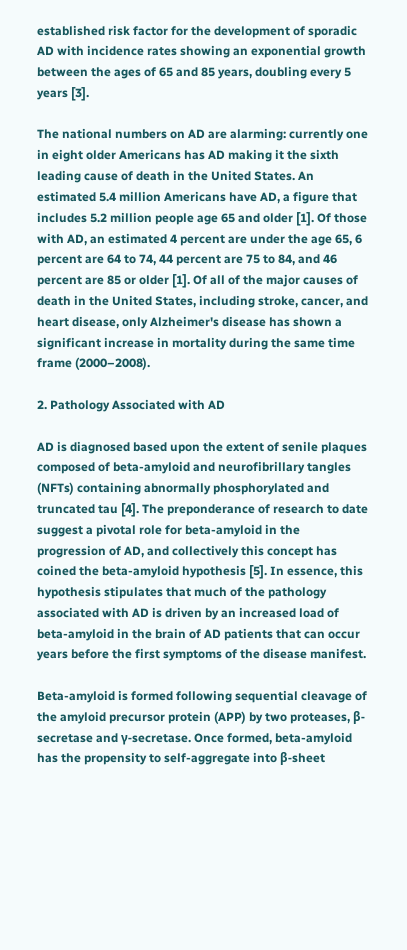established risk factor for the development of sporadic AD with incidence rates showing an exponential growth between the ages of 65 and 85 years, doubling every 5 years [3].

The national numbers on AD are alarming: currently one in eight older Americans has AD making it the sixth leading cause of death in the United States. An estimated 5.4 million Americans have AD, a figure that includes 5.2 million people age 65 and older [1]. Of those with AD, an estimated 4 percent are under the age 65, 6 percent are 64 to 74, 44 percent are 75 to 84, and 46 percent are 85 or older [1]. Of all of the major causes of death in the United States, including stroke, cancer, and heart disease, only Alzheimer's disease has shown a significant increase in mortality during the same time frame (2000–2008).

2. Pathology Associated with AD

AD is diagnosed based upon the extent of senile plaques composed of beta-amyloid and neurofibrillary tangles (NFTs) containing abnormally phosphorylated and truncated tau [4]. The preponderance of research to date suggest a pivotal role for beta-amyloid in the progression of AD, and collectively this concept has coined the beta-amyloid hypothesis [5]. In essence, this hypothesis stipulates that much of the pathology associated with AD is driven by an increased load of beta-amyloid in the brain of AD patients that can occur years before the first symptoms of the disease manifest.

Beta-amyloid is formed following sequential cleavage of the amyloid precursor protein (APP) by two proteases, β-secretase and γ-secretase. Once formed, beta-amyloid has the propensity to self-aggregate into β-sheet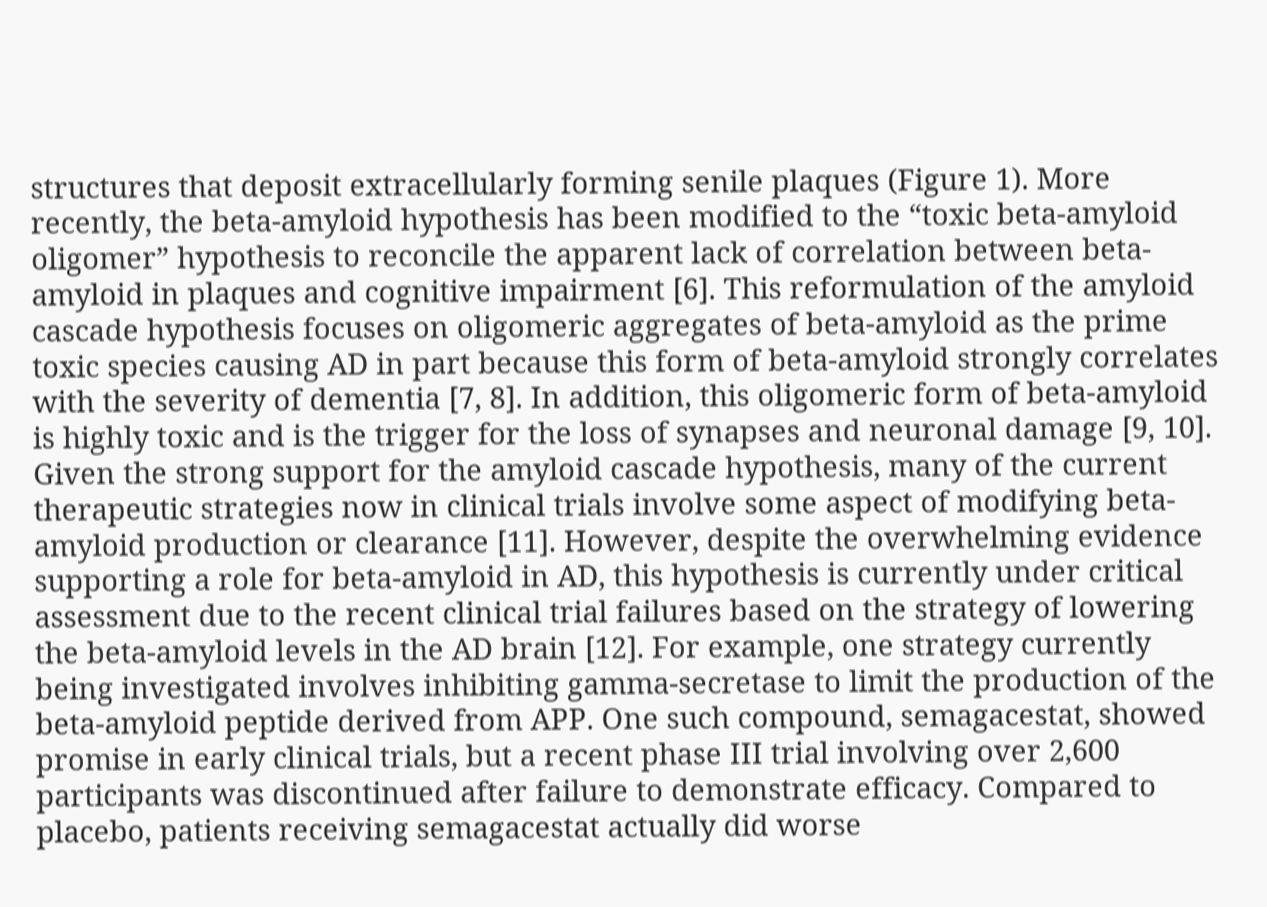structures that deposit extracellularly forming senile plaques (Figure 1). More recently, the beta-amyloid hypothesis has been modified to the “toxic beta-amyloid oligomer” hypothesis to reconcile the apparent lack of correlation between beta-amyloid in plaques and cognitive impairment [6]. This reformulation of the amyloid cascade hypothesis focuses on oligomeric aggregates of beta-amyloid as the prime toxic species causing AD in part because this form of beta-amyloid strongly correlates with the severity of dementia [7, 8]. In addition, this oligomeric form of beta-amyloid is highly toxic and is the trigger for the loss of synapses and neuronal damage [9, 10]. Given the strong support for the amyloid cascade hypothesis, many of the current therapeutic strategies now in clinical trials involve some aspect of modifying beta-amyloid production or clearance [11]. However, despite the overwhelming evidence supporting a role for beta-amyloid in AD, this hypothesis is currently under critical assessment due to the recent clinical trial failures based on the strategy of lowering the beta-amyloid levels in the AD brain [12]. For example, one strategy currently being investigated involves inhibiting gamma-secretase to limit the production of the beta-amyloid peptide derived from APP. One such compound, semagacestat, showed promise in early clinical trials, but a recent phase III trial involving over 2,600 participants was discontinued after failure to demonstrate efficacy. Compared to placebo, patients receiving semagacestat actually did worse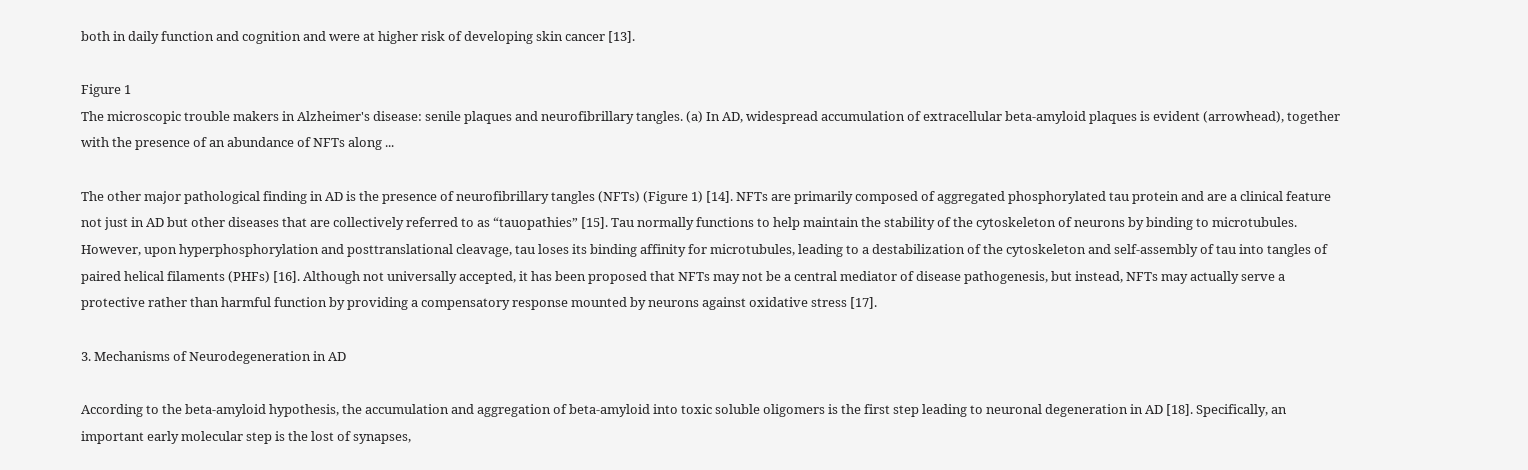both in daily function and cognition and were at higher risk of developing skin cancer [13].

Figure 1
The microscopic trouble makers in Alzheimer's disease: senile plaques and neurofibrillary tangles. (a) In AD, widespread accumulation of extracellular beta-amyloid plaques is evident (arrowhead), together with the presence of an abundance of NFTs along ...

The other major pathological finding in AD is the presence of neurofibrillary tangles (NFTs) (Figure 1) [14]. NFTs are primarily composed of aggregated phosphorylated tau protein and are a clinical feature not just in AD but other diseases that are collectively referred to as “tauopathies” [15]. Tau normally functions to help maintain the stability of the cytoskeleton of neurons by binding to microtubules. However, upon hyperphosphorylation and posttranslational cleavage, tau loses its binding affinity for microtubules, leading to a destabilization of the cytoskeleton and self-assembly of tau into tangles of paired helical filaments (PHFs) [16]. Although not universally accepted, it has been proposed that NFTs may not be a central mediator of disease pathogenesis, but instead, NFTs may actually serve a protective rather than harmful function by providing a compensatory response mounted by neurons against oxidative stress [17].

3. Mechanisms of Neurodegeneration in AD

According to the beta-amyloid hypothesis, the accumulation and aggregation of beta-amyloid into toxic soluble oligomers is the first step leading to neuronal degeneration in AD [18]. Specifically, an important early molecular step is the lost of synapses,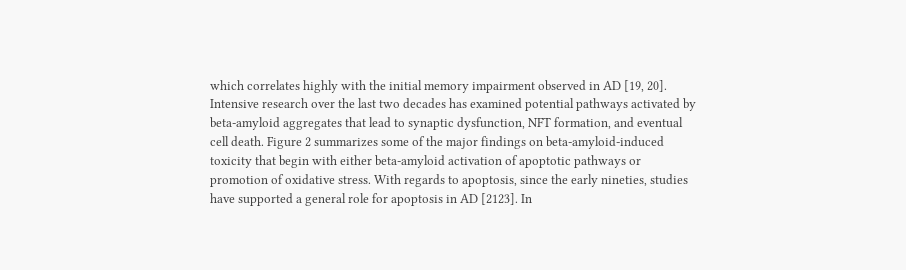which correlates highly with the initial memory impairment observed in AD [19, 20]. Intensive research over the last two decades has examined potential pathways activated by beta-amyloid aggregates that lead to synaptic dysfunction, NFT formation, and eventual cell death. Figure 2 summarizes some of the major findings on beta-amyloid-induced toxicity that begin with either beta-amyloid activation of apoptotic pathways or promotion of oxidative stress. With regards to apoptosis, since the early nineties, studies have supported a general role for apoptosis in AD [2123]. In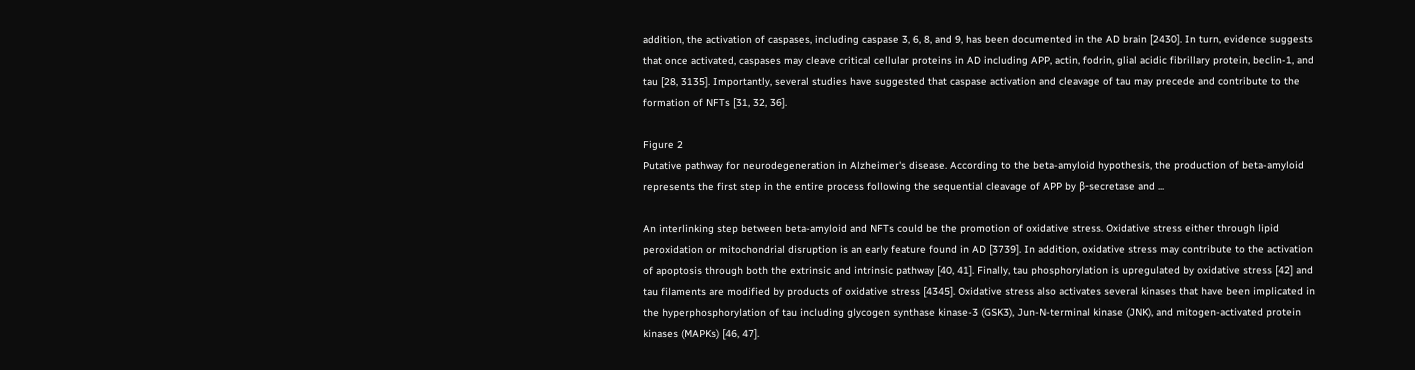addition, the activation of caspases, including caspase 3, 6, 8, and 9, has been documented in the AD brain [2430]. In turn, evidence suggests that once activated, caspases may cleave critical cellular proteins in AD including APP, actin, fodrin, glial acidic fibrillary protein, beclin-1, and tau [28, 3135]. Importantly, several studies have suggested that caspase activation and cleavage of tau may precede and contribute to the formation of NFTs [31, 32, 36].

Figure 2
Putative pathway for neurodegeneration in Alzheimer's disease. According to the beta-amyloid hypothesis, the production of beta-amyloid represents the first step in the entire process following the sequential cleavage of APP by β-secretase and ...

An interlinking step between beta-amyloid and NFTs could be the promotion of oxidative stress. Oxidative stress either through lipid peroxidation or mitochondrial disruption is an early feature found in AD [3739]. In addition, oxidative stress may contribute to the activation of apoptosis through both the extrinsic and intrinsic pathway [40, 41]. Finally, tau phosphorylation is upregulated by oxidative stress [42] and tau filaments are modified by products of oxidative stress [4345]. Oxidative stress also activates several kinases that have been implicated in the hyperphosphorylation of tau including glycogen synthase kinase-3 (GSK3), Jun-N-terminal kinase (JNK), and mitogen-activated protein kinases (MAPKs) [46, 47].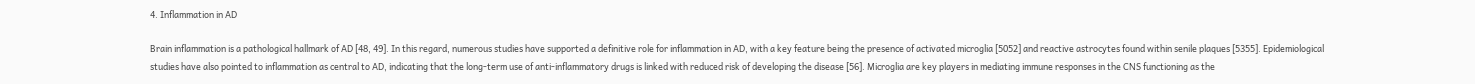4. Inflammation in AD

Brain inflammation is a pathological hallmark of AD [48, 49]. In this regard, numerous studies have supported a definitive role for inflammation in AD, with a key feature being the presence of activated microglia [5052] and reactive astrocytes found within senile plaques [5355]. Epidemiological studies have also pointed to inflammation as central to AD, indicating that the long-term use of anti-inflammatory drugs is linked with reduced risk of developing the disease [56]. Microglia are key players in mediating immune responses in the CNS functioning as the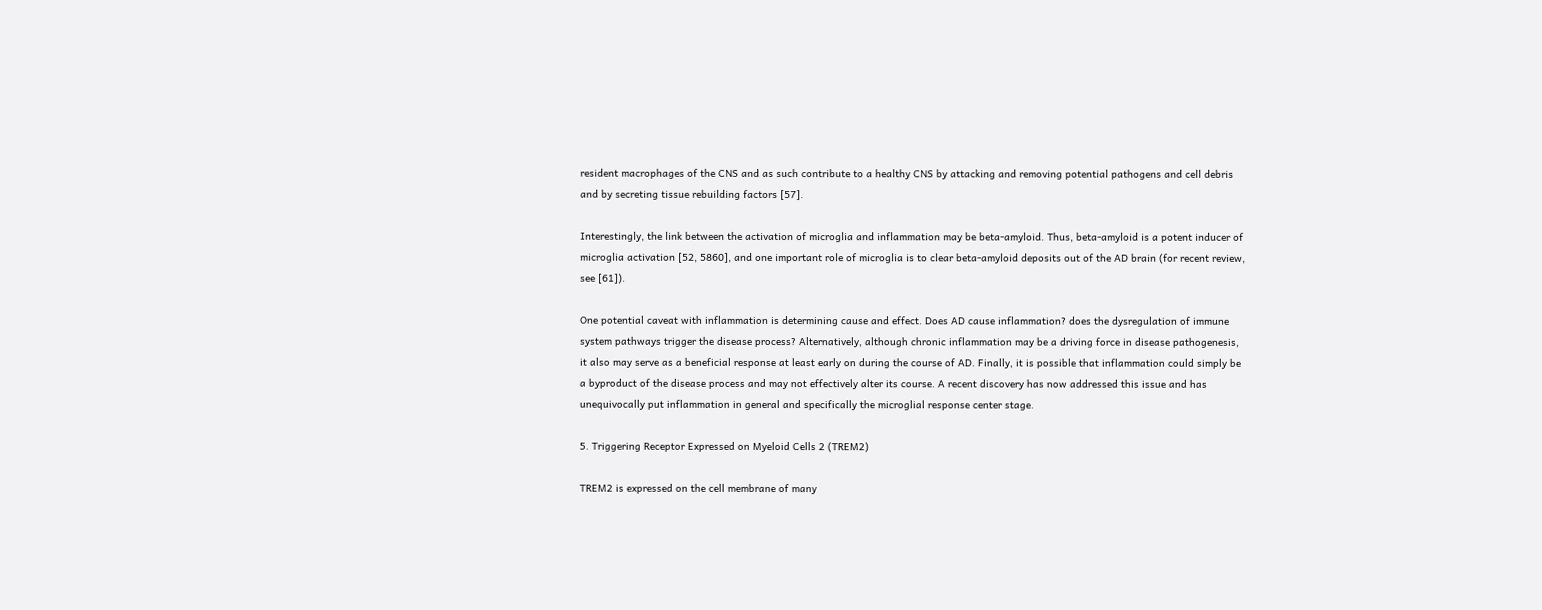resident macrophages of the CNS and as such contribute to a healthy CNS by attacking and removing potential pathogens and cell debris and by secreting tissue rebuilding factors [57].

Interestingly, the link between the activation of microglia and inflammation may be beta-amyloid. Thus, beta-amyloid is a potent inducer of microglia activation [52, 5860], and one important role of microglia is to clear beta-amyloid deposits out of the AD brain (for recent review, see [61]).

One potential caveat with inflammation is determining cause and effect. Does AD cause inflammation? does the dysregulation of immune system pathways trigger the disease process? Alternatively, although chronic inflammation may be a driving force in disease pathogenesis, it also may serve as a beneficial response at least early on during the course of AD. Finally, it is possible that inflammation could simply be a byproduct of the disease process and may not effectively alter its course. A recent discovery has now addressed this issue and has unequivocally put inflammation in general and specifically the microglial response center stage.

5. Triggering Receptor Expressed on Myeloid Cells 2 (TREM2)

TREM2 is expressed on the cell membrane of many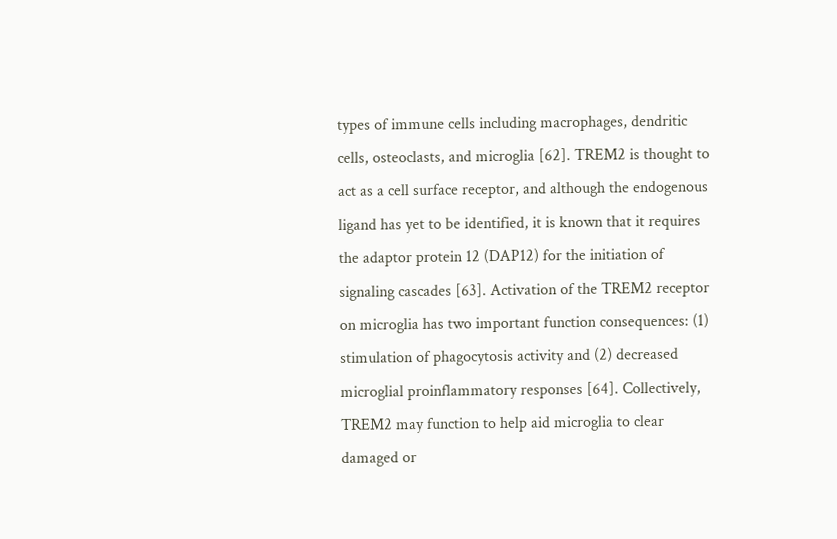types of immune cells including macrophages, dendritic cells, osteoclasts, and microglia [62]. TREM2 is thought to act as a cell surface receptor, and although the endogenous ligand has yet to be identified, it is known that it requires the adaptor protein 12 (DAP12) for the initiation of signaling cascades [63]. Activation of the TREM2 receptor on microglia has two important function consequences: (1) stimulation of phagocytosis activity and (2) decreased microglial proinflammatory responses [64]. Collectively, TREM2 may function to help aid microglia to clear damaged or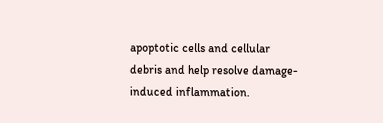apoptotic cells and cellular debris and help resolve damage-induced inflammation.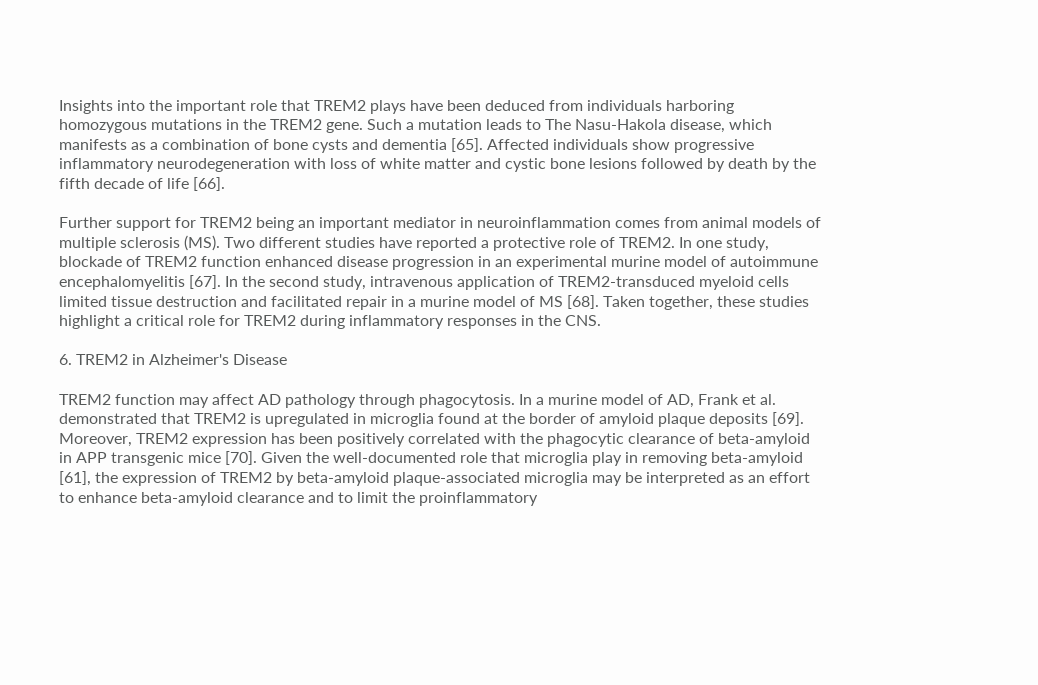Insights into the important role that TREM2 plays have been deduced from individuals harboring homozygous mutations in the TREM2 gene. Such a mutation leads to The Nasu-Hakola disease, which manifests as a combination of bone cysts and dementia [65]. Affected individuals show progressive inflammatory neurodegeneration with loss of white matter and cystic bone lesions followed by death by the fifth decade of life [66].

Further support for TREM2 being an important mediator in neuroinflammation comes from animal models of multiple sclerosis (MS). Two different studies have reported a protective role of TREM2. In one study, blockade of TREM2 function enhanced disease progression in an experimental murine model of autoimmune encephalomyelitis [67]. In the second study, intravenous application of TREM2-transduced myeloid cells limited tissue destruction and facilitated repair in a murine model of MS [68]. Taken together, these studies highlight a critical role for TREM2 during inflammatory responses in the CNS.

6. TREM2 in Alzheimer's Disease

TREM2 function may affect AD pathology through phagocytosis. In a murine model of AD, Frank et al. demonstrated that TREM2 is upregulated in microglia found at the border of amyloid plaque deposits [69]. Moreover, TREM2 expression has been positively correlated with the phagocytic clearance of beta-amyloid in APP transgenic mice [70]. Given the well-documented role that microglia play in removing beta-amyloid [61], the expression of TREM2 by beta-amyloid plaque-associated microglia may be interpreted as an effort to enhance beta-amyloid clearance and to limit the proinflammatory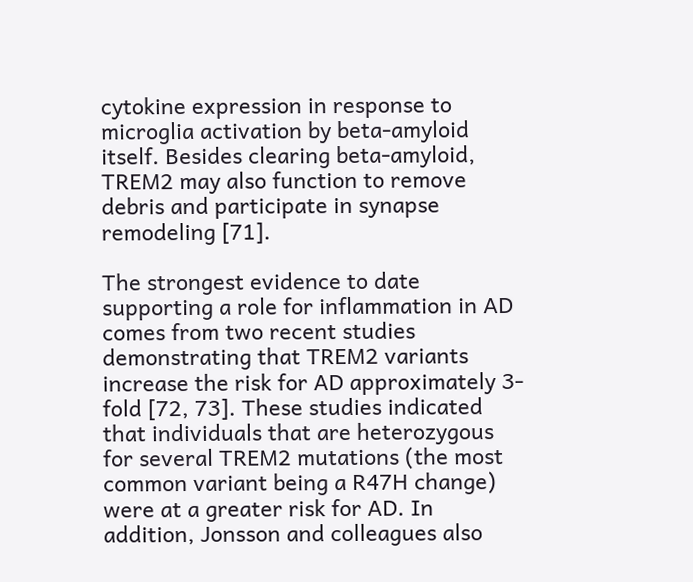cytokine expression in response to microglia activation by beta-amyloid itself. Besides clearing beta-amyloid, TREM2 may also function to remove debris and participate in synapse remodeling [71].

The strongest evidence to date supporting a role for inflammation in AD comes from two recent studies demonstrating that TREM2 variants increase the risk for AD approximately 3-fold [72, 73]. These studies indicated that individuals that are heterozygous for several TREM2 mutations (the most common variant being a R47H change) were at a greater risk for AD. In addition, Jonsson and colleagues also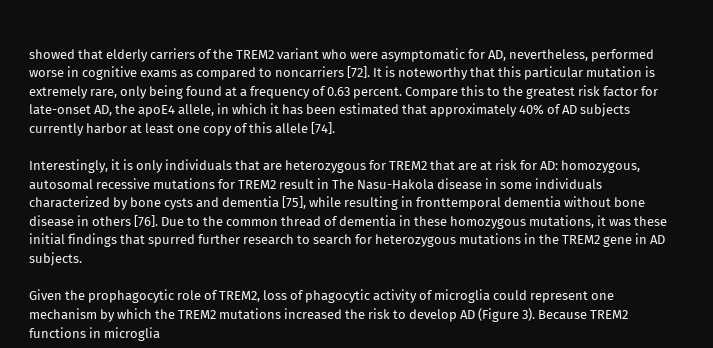showed that elderly carriers of the TREM2 variant who were asymptomatic for AD, nevertheless, performed worse in cognitive exams as compared to noncarriers [72]. It is noteworthy that this particular mutation is extremely rare, only being found at a frequency of 0.63 percent. Compare this to the greatest risk factor for late-onset AD, the apoE4 allele, in which it has been estimated that approximately 40% of AD subjects currently harbor at least one copy of this allele [74].

Interestingly, it is only individuals that are heterozygous for TREM2 that are at risk for AD: homozygous, autosomal recessive mutations for TREM2 result in The Nasu-Hakola disease in some individuals characterized by bone cysts and dementia [75], while resulting in fronttemporal dementia without bone disease in others [76]. Due to the common thread of dementia in these homozygous mutations, it was these initial findings that spurred further research to search for heterozygous mutations in the TREM2 gene in AD subjects.

Given the prophagocytic role of TREM2, loss of phagocytic activity of microglia could represent one mechanism by which the TREM2 mutations increased the risk to develop AD (Figure 3). Because TREM2 functions in microglia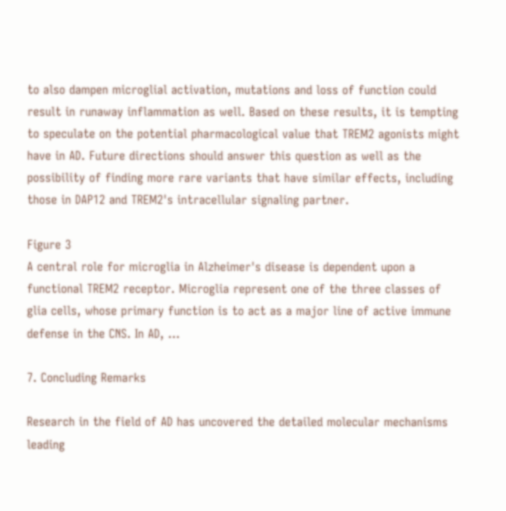to also dampen microglial activation, mutations and loss of function could result in runaway inflammation as well. Based on these results, it is tempting to speculate on the potential pharmacological value that TREM2 agonists might have in AD. Future directions should answer this question as well as the possibility of finding more rare variants that have similar effects, including those in DAP12 and TREM2's intracellular signaling partner.

Figure 3
A central role for microglia in Alzheimer's disease is dependent upon a functional TREM2 receptor. Microglia represent one of the three classes of glia cells, whose primary function is to act as a major line of active immune defense in the CNS. In AD, ...

7. Concluding Remarks

Research in the field of AD has uncovered the detailed molecular mechanisms leading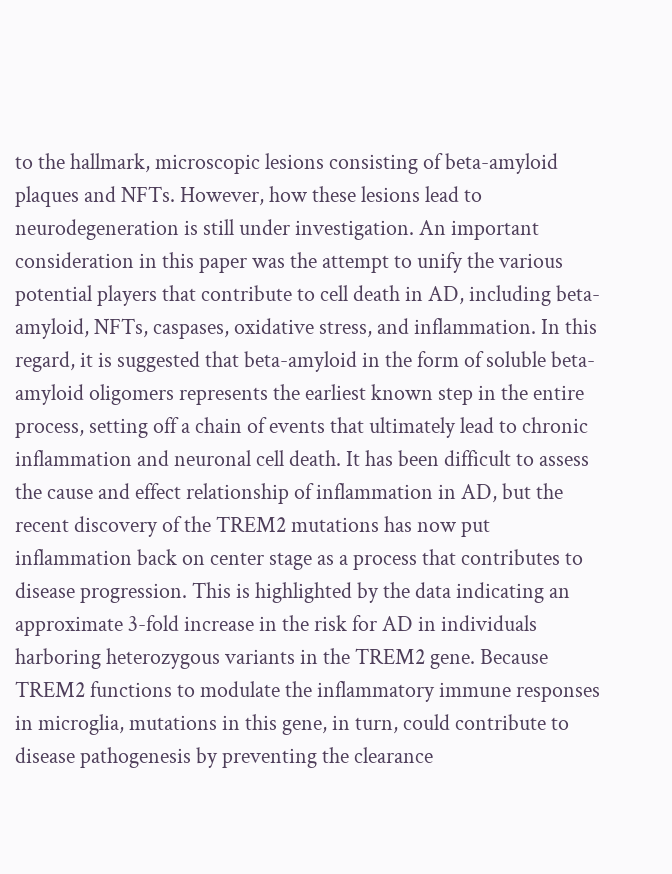to the hallmark, microscopic lesions consisting of beta-amyloid plaques and NFTs. However, how these lesions lead to neurodegeneration is still under investigation. An important consideration in this paper was the attempt to unify the various potential players that contribute to cell death in AD, including beta-amyloid, NFTs, caspases, oxidative stress, and inflammation. In this regard, it is suggested that beta-amyloid in the form of soluble beta-amyloid oligomers represents the earliest known step in the entire process, setting off a chain of events that ultimately lead to chronic inflammation and neuronal cell death. It has been difficult to assess the cause and effect relationship of inflammation in AD, but the recent discovery of the TREM2 mutations has now put inflammation back on center stage as a process that contributes to disease progression. This is highlighted by the data indicating an approximate 3-fold increase in the risk for AD in individuals harboring heterozygous variants in the TREM2 gene. Because TREM2 functions to modulate the inflammatory immune responses in microglia, mutations in this gene, in turn, could contribute to disease pathogenesis by preventing the clearance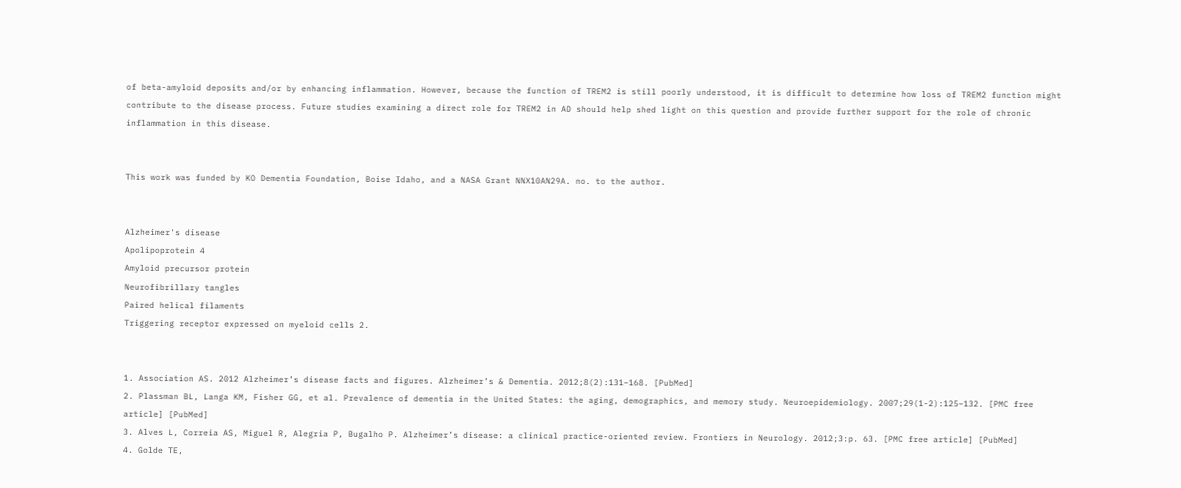of beta-amyloid deposits and/or by enhancing inflammation. However, because the function of TREM2 is still poorly understood, it is difficult to determine how loss of TREM2 function might contribute to the disease process. Future studies examining a direct role for TREM2 in AD should help shed light on this question and provide further support for the role of chronic inflammation in this disease.


This work was funded by KO Dementia Foundation, Boise Idaho, and a NASA Grant NNX10AN29A. no. to the author.


Alzheimer's disease
Apolipoprotein 4
Amyloid precursor protein
Neurofibrillary tangles
Paired helical filaments
Triggering receptor expressed on myeloid cells 2.


1. Association AS. 2012 Alzheimer’s disease facts and figures. Alzheimer’s & Dementia. 2012;8(2):131–168. [PubMed]
2. Plassman BL, Langa KM, Fisher GG, et al. Prevalence of dementia in the United States: the aging, demographics, and memory study. Neuroepidemiology. 2007;29(1-2):125–132. [PMC free article] [PubMed]
3. Alves L, Correia AS, Miguel R, Alegria P, Bugalho P. Alzheimer’s disease: a clinical practice-oriented review. Frontiers in Neurology. 2012;3:p. 63. [PMC free article] [PubMed]
4. Golde TE,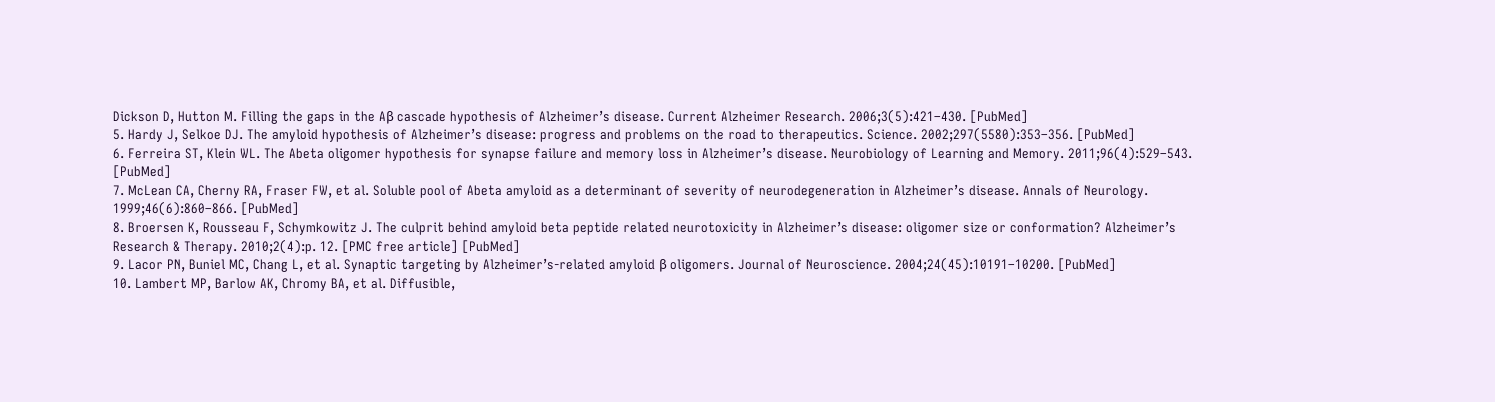Dickson D, Hutton M. Filling the gaps in the Aβ cascade hypothesis of Alzheimer’s disease. Current Alzheimer Research. 2006;3(5):421–430. [PubMed]
5. Hardy J, Selkoe DJ. The amyloid hypothesis of Alzheimer’s disease: progress and problems on the road to therapeutics. Science. 2002;297(5580):353–356. [PubMed]
6. Ferreira ST, Klein WL. The Abeta oligomer hypothesis for synapse failure and memory loss in Alzheimer’s disease. Neurobiology of Learning and Memory. 2011;96(4):529–543. [PubMed]
7. McLean CA, Cherny RA, Fraser FW, et al. Soluble pool of Abeta amyloid as a determinant of severity of neurodegeneration in Alzheimer’s disease. Annals of Neurology. 1999;46(6):860–866. [PubMed]
8. Broersen K, Rousseau F, Schymkowitz J. The culprit behind amyloid beta peptide related neurotoxicity in Alzheimer’s disease: oligomer size or conformation? Alzheimer’s Research & Therapy. 2010;2(4):p. 12. [PMC free article] [PubMed]
9. Lacor PN, Buniel MC, Chang L, et al. Synaptic targeting by Alzheimer’s-related amyloid β oligomers. Journal of Neuroscience. 2004;24(45):10191–10200. [PubMed]
10. Lambert MP, Barlow AK, Chromy BA, et al. Diffusible,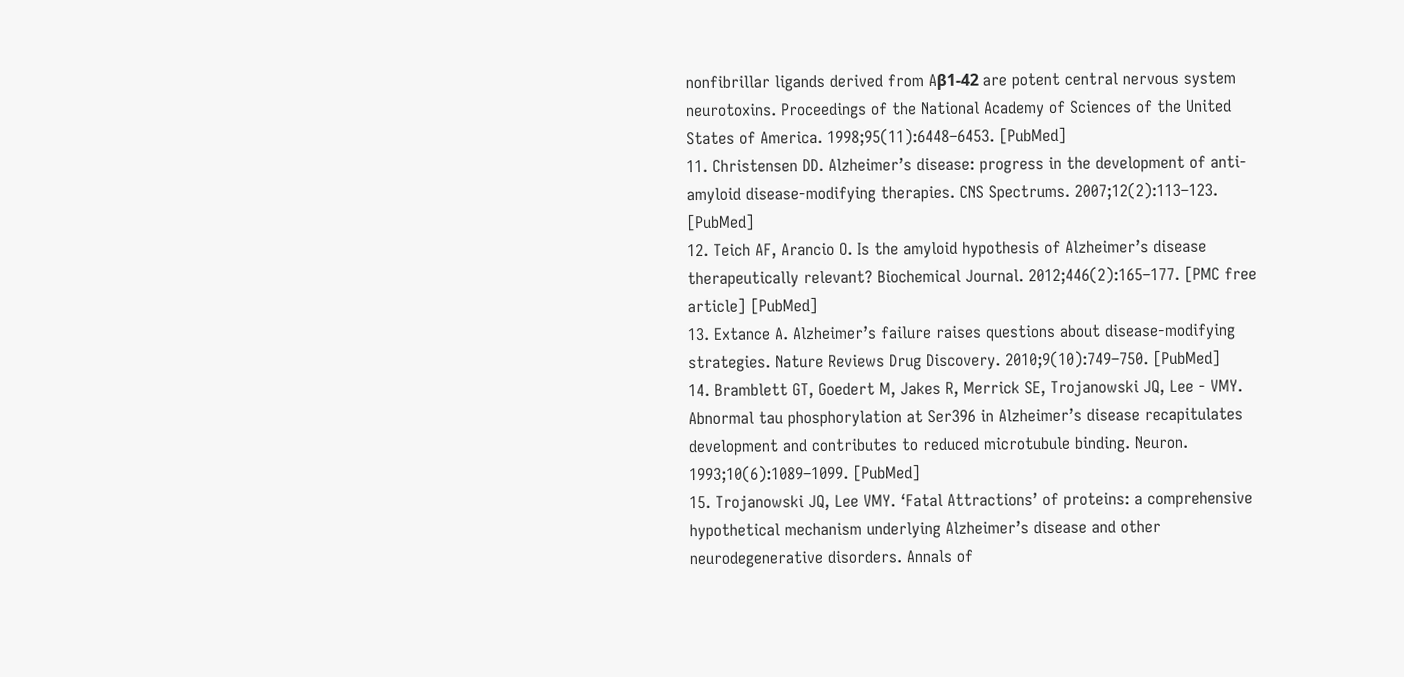nonfibrillar ligands derived from Aβ1-42 are potent central nervous system neurotoxins. Proceedings of the National Academy of Sciences of the United States of America. 1998;95(11):6448–6453. [PubMed]
11. Christensen DD. Alzheimer’s disease: progress in the development of anti-amyloid disease-modifying therapies. CNS Spectrums. 2007;12(2):113–123. [PubMed]
12. Teich AF, Arancio O. Is the amyloid hypothesis of Alzheimer’s disease therapeutically relevant? Biochemical Journal. 2012;446(2):165–177. [PMC free article] [PubMed]
13. Extance A. Alzheimer’s failure raises questions about disease-modifying strategies. Nature Reviews Drug Discovery. 2010;9(10):749–750. [PubMed]
14. Bramblett GT, Goedert M, Jakes R, Merrick SE, Trojanowski JQ, Lee - VMY. Abnormal tau phosphorylation at Ser396 in Alzheimer’s disease recapitulates development and contributes to reduced microtubule binding. Neuron. 1993;10(6):1089–1099. [PubMed]
15. Trojanowski JQ, Lee VMY. ‘Fatal Attractions’ of proteins: a comprehensive hypothetical mechanism underlying Alzheimer’s disease and other neurodegenerative disorders. Annals of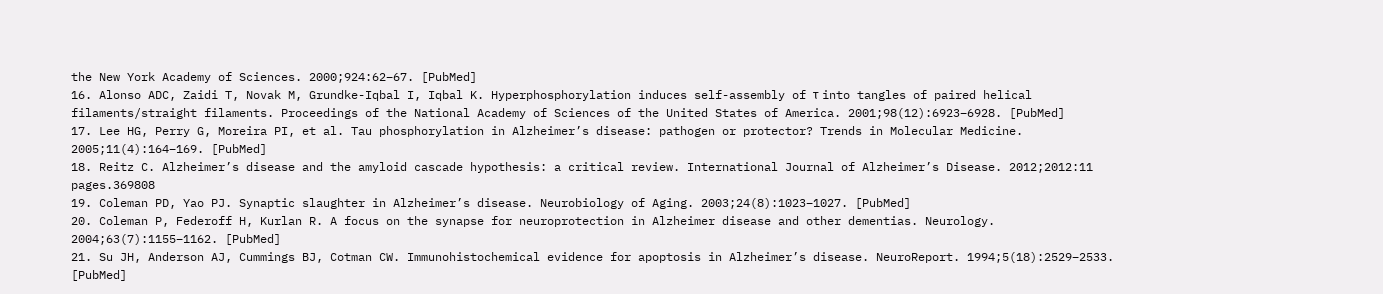the New York Academy of Sciences. 2000;924:62–67. [PubMed]
16. Alonso ADC, Zaidi T, Novak M, Grundke-Iqbal I, Iqbal K. Hyperphosphorylation induces self-assembly of τ into tangles of paired helical filaments/straight filaments. Proceedings of the National Academy of Sciences of the United States of America. 2001;98(12):6923–6928. [PubMed]
17. Lee HG, Perry G, Moreira PI, et al. Tau phosphorylation in Alzheimer’s disease: pathogen or protector? Trends in Molecular Medicine. 2005;11(4):164–169. [PubMed]
18. Reitz C. Alzheimer’s disease and the amyloid cascade hypothesis: a critical review. International Journal of Alzheimer’s Disease. 2012;2012:11 pages.369808
19. Coleman PD, Yao PJ. Synaptic slaughter in Alzheimer’s disease. Neurobiology of Aging. 2003;24(8):1023–1027. [PubMed]
20. Coleman P, Federoff H, Kurlan R. A focus on the synapse for neuroprotection in Alzheimer disease and other dementias. Neurology. 2004;63(7):1155–1162. [PubMed]
21. Su JH, Anderson AJ, Cummings BJ, Cotman CW. Immunohistochemical evidence for apoptosis in Alzheimer’s disease. NeuroReport. 1994;5(18):2529–2533. [PubMed]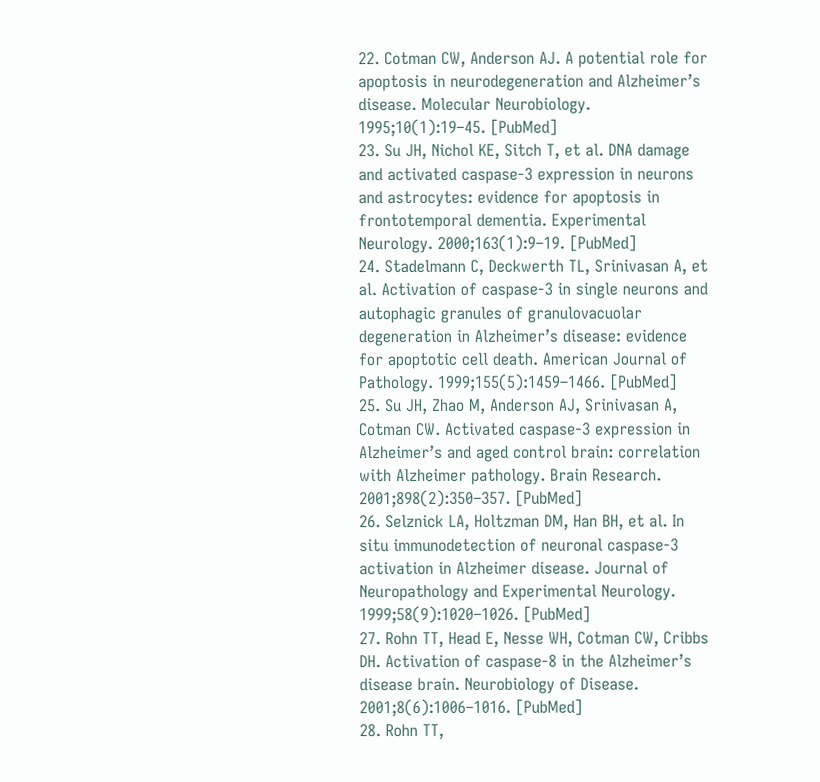22. Cotman CW, Anderson AJ. A potential role for apoptosis in neurodegeneration and Alzheimer’s disease. Molecular Neurobiology. 1995;10(1):19–45. [PubMed]
23. Su JH, Nichol KE, Sitch T, et al. DNA damage and activated caspase-3 expression in neurons and astrocytes: evidence for apoptosis in frontotemporal dementia. Experimental Neurology. 2000;163(1):9–19. [PubMed]
24. Stadelmann C, Deckwerth TL, Srinivasan A, et al. Activation of caspase-3 in single neurons and autophagic granules of granulovacuolar degeneration in Alzheimer’s disease: evidence for apoptotic cell death. American Journal of Pathology. 1999;155(5):1459–1466. [PubMed]
25. Su JH, Zhao M, Anderson AJ, Srinivasan A, Cotman CW. Activated caspase-3 expression in Alzheimer’s and aged control brain: correlation with Alzheimer pathology. Brain Research. 2001;898(2):350–357. [PubMed]
26. Selznick LA, Holtzman DM, Han BH, et al. In situ immunodetection of neuronal caspase-3 activation in Alzheimer disease. Journal of Neuropathology and Experimental Neurology. 1999;58(9):1020–1026. [PubMed]
27. Rohn TT, Head E, Nesse WH, Cotman CW, Cribbs DH. Activation of caspase-8 in the Alzheimer’s disease brain. Neurobiology of Disease. 2001;8(6):1006–1016. [PubMed]
28. Rohn TT,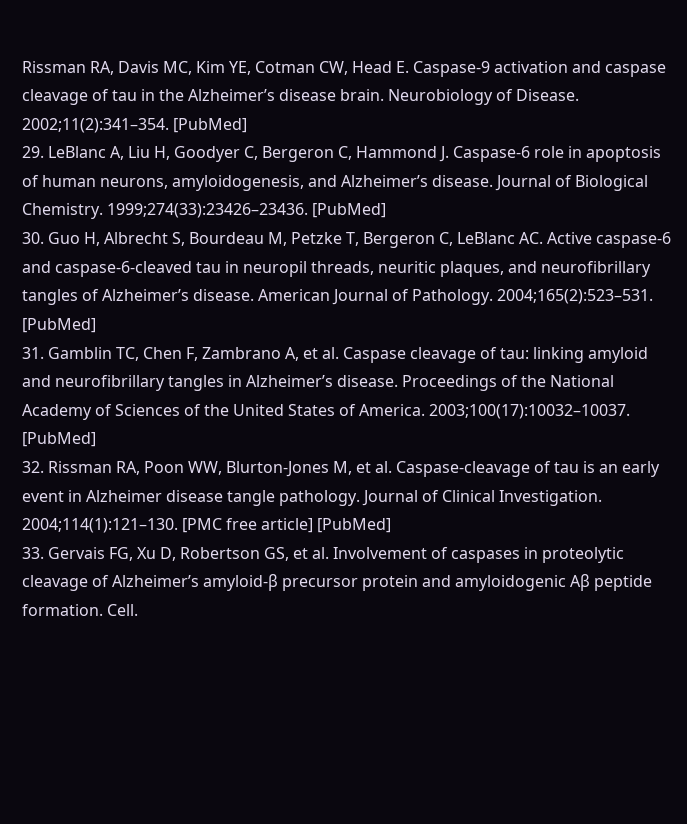Rissman RA, Davis MC, Kim YE, Cotman CW, Head E. Caspase-9 activation and caspase cleavage of tau in the Alzheimer’s disease brain. Neurobiology of Disease. 2002;11(2):341–354. [PubMed]
29. LeBlanc A, Liu H, Goodyer C, Bergeron C, Hammond J. Caspase-6 role in apoptosis of human neurons, amyloidogenesis, and Alzheimer’s disease. Journal of Biological Chemistry. 1999;274(33):23426–23436. [PubMed]
30. Guo H, Albrecht S, Bourdeau M, Petzke T, Bergeron C, LeBlanc AC. Active caspase-6 and caspase-6-cleaved tau in neuropil threads, neuritic plaques, and neurofibrillary tangles of Alzheimer’s disease. American Journal of Pathology. 2004;165(2):523–531. [PubMed]
31. Gamblin TC, Chen F, Zambrano A, et al. Caspase cleavage of tau: linking amyloid and neurofibrillary tangles in Alzheimer’s disease. Proceedings of the National Academy of Sciences of the United States of America. 2003;100(17):10032–10037. [PubMed]
32. Rissman RA, Poon WW, Blurton-Jones M, et al. Caspase-cleavage of tau is an early event in Alzheimer disease tangle pathology. Journal of Clinical Investigation. 2004;114(1):121–130. [PMC free article] [PubMed]
33. Gervais FG, Xu D, Robertson GS, et al. Involvement of caspases in proteolytic cleavage of Alzheimer’s amyloid-β precursor protein and amyloidogenic Aβ peptide formation. Cell.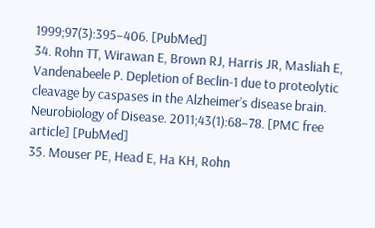1999;97(3):395–406. [PubMed]
34. Rohn TT, Wirawan E, Brown RJ, Harris JR, Masliah E, Vandenabeele P. Depletion of Beclin-1 due to proteolytic cleavage by caspases in the Alzheimer’s disease brain. Neurobiology of Disease. 2011;43(1):68–78. [PMC free article] [PubMed]
35. Mouser PE, Head E, Ha KH, Rohn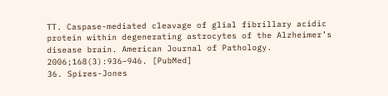TT. Caspase-mediated cleavage of glial fibrillary acidic protein within degenerating astrocytes of the Alzheimer’s disease brain. American Journal of Pathology. 2006;168(3):936–946. [PubMed]
36. Spires-Jones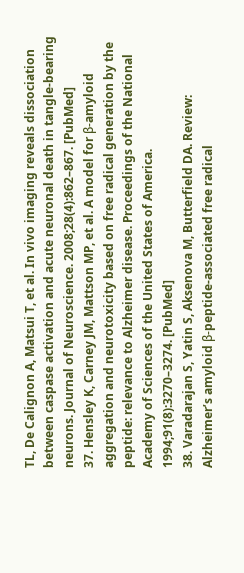TL, De Calignon A, Matsui T, et al. In vivo imaging reveals dissociation between caspase activation and acute neuronal death in tangle-bearing neurons. Journal of Neuroscience. 2008;28(4):862–867. [PubMed]
37. Hensley K, Carney JM, Mattson MP, et al. A model for β-amyloid aggregation and neurotoxicity based on free radical generation by the peptide: relevance to Alzheimer disease. Proceedings of the National Academy of Sciences of the United States of America. 1994;91(8):3270–3274. [PubMed]
38. Varadarajan S, Yatin S, Aksenova M, Butterfield DA. Review: Alzheimer’s amyloid β-peptide-associated free radical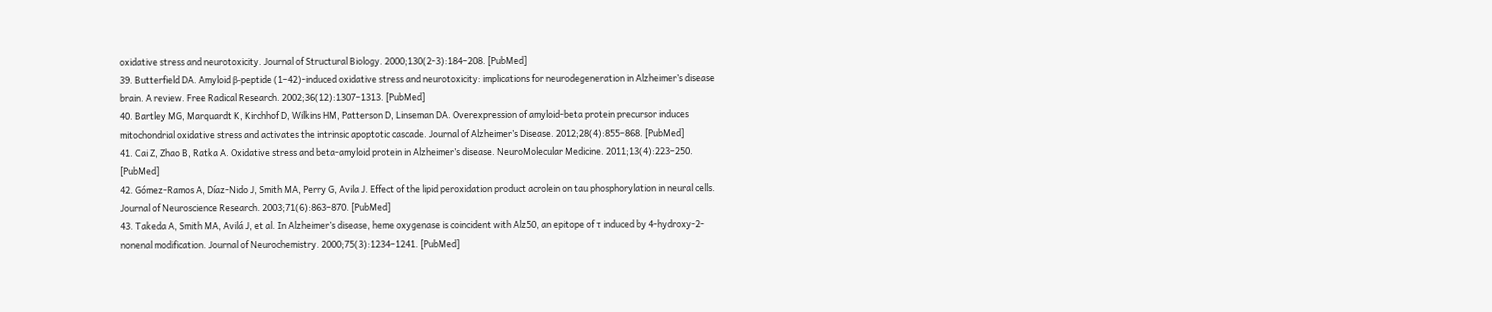oxidative stress and neurotoxicity. Journal of Structural Biology. 2000;130(2-3):184–208. [PubMed]
39. Butterfield DA. Amyloid β-peptide (1–42)-induced oxidative stress and neurotoxicity: implications for neurodegeneration in Alzheimer’s disease brain. A review. Free Radical Research. 2002;36(12):1307–1313. [PubMed]
40. Bartley MG, Marquardt K, Kirchhof D, Wilkins HM, Patterson D, Linseman DA. Overexpression of amyloid-beta protein precursor induces mitochondrial oxidative stress and activates the intrinsic apoptotic cascade. Journal of Alzheimer’s Disease. 2012;28(4):855–868. [PubMed]
41. Cai Z, Zhao B, Ratka A. Oxidative stress and beta-amyloid protein in Alzheimer’s disease. NeuroMolecular Medicine. 2011;13(4):223–250. [PubMed]
42. Gómez-Ramos A, Díaz-Nido J, Smith MA, Perry G, Avila J. Effect of the lipid peroxidation product acrolein on tau phosphorylation in neural cells. Journal of Neuroscience Research. 2003;71(6):863–870. [PubMed]
43. Takeda A, Smith MA, Avilá J, et al. In Alzheimer’s disease, heme oxygenase is coincident with Alz50, an epitope of τ induced by 4-hydroxy-2-nonenal modification. Journal of Neurochemistry. 2000;75(3):1234–1241. [PubMed]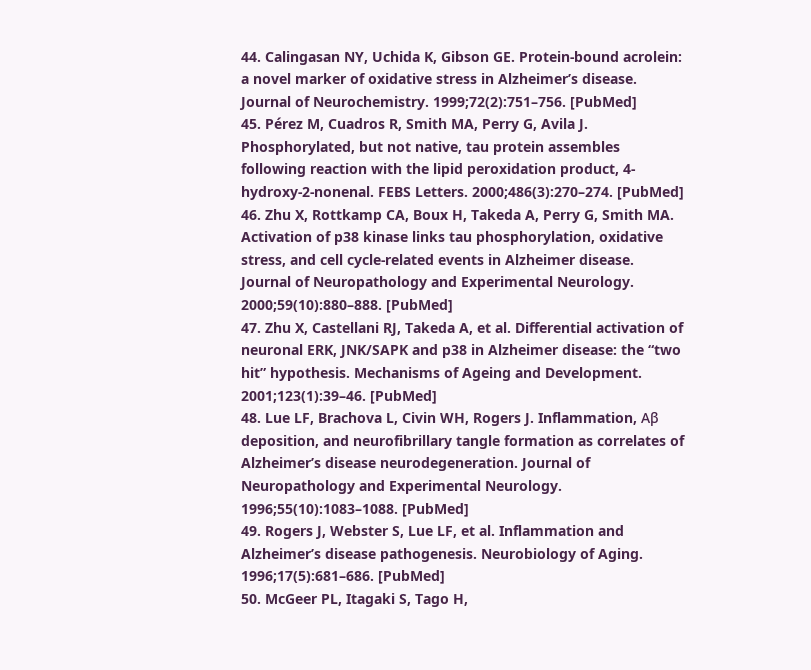44. Calingasan NY, Uchida K, Gibson GE. Protein-bound acrolein: a novel marker of oxidative stress in Alzheimer’s disease. Journal of Neurochemistry. 1999;72(2):751–756. [PubMed]
45. Pérez M, Cuadros R, Smith MA, Perry G, Avila J. Phosphorylated, but not native, tau protein assembles following reaction with the lipid peroxidation product, 4-hydroxy-2-nonenal. FEBS Letters. 2000;486(3):270–274. [PubMed]
46. Zhu X, Rottkamp CA, Boux H, Takeda A, Perry G, Smith MA. Activation of p38 kinase links tau phosphorylation, oxidative stress, and cell cycle-related events in Alzheimer disease. Journal of Neuropathology and Experimental Neurology. 2000;59(10):880–888. [PubMed]
47. Zhu X, Castellani RJ, Takeda A, et al. Differential activation of neuronal ERK, JNK/SAPK and p38 in Alzheimer disease: the “two hit” hypothesis. Mechanisms of Ageing and Development. 2001;123(1):39–46. [PubMed]
48. Lue LF, Brachova L, Civin WH, Rogers J. Inflammation, Aβ deposition, and neurofibrillary tangle formation as correlates of Alzheimer’s disease neurodegeneration. Journal of Neuropathology and Experimental Neurology. 1996;55(10):1083–1088. [PubMed]
49. Rogers J, Webster S, Lue LF, et al. Inflammation and Alzheimer’s disease pathogenesis. Neurobiology of Aging. 1996;17(5):681–686. [PubMed]
50. McGeer PL, Itagaki S, Tago H,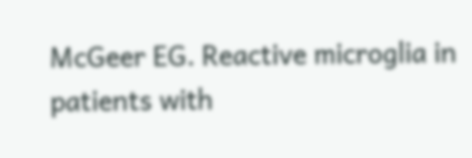McGeer EG. Reactive microglia in patients with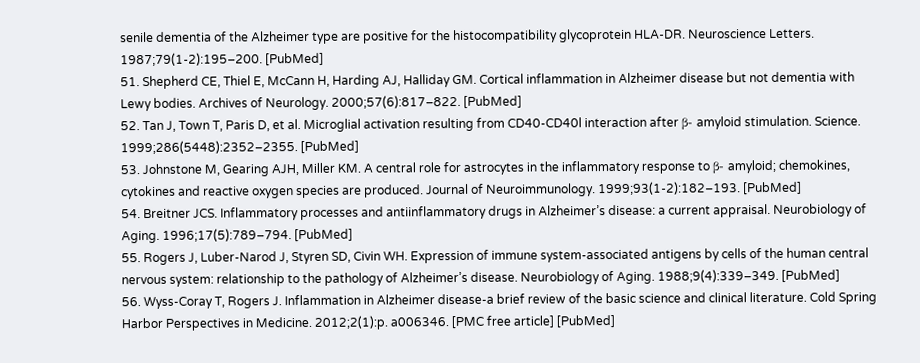senile dementia of the Alzheimer type are positive for the histocompatibility glycoprotein HLA-DR. Neuroscience Letters. 1987;79(1-2):195–200. [PubMed]
51. Shepherd CE, Thiel E, McCann H, Harding AJ, Halliday GM. Cortical inflammation in Alzheimer disease but not dementia with Lewy bodies. Archives of Neurology. 2000;57(6):817–822. [PubMed]
52. Tan J, Town T, Paris D, et al. Microglial activation resulting from CD40-CD40l interaction after β- amyloid stimulation. Science. 1999;286(5448):2352–2355. [PubMed]
53. Johnstone M, Gearing AJH, Miller KM. A central role for astrocytes in the inflammatory response to β- amyloid; chemokines, cytokines and reactive oxygen species are produced. Journal of Neuroimmunology. 1999;93(1-2):182–193. [PubMed]
54. Breitner JCS. Inflammatory processes and antiinflammatory drugs in Alzheimer’s disease: a current appraisal. Neurobiology of Aging. 1996;17(5):789–794. [PubMed]
55. Rogers J, Luber-Narod J, Styren SD, Civin WH. Expression of immune system-associated antigens by cells of the human central nervous system: relationship to the pathology of Alzheimer’s disease. Neurobiology of Aging. 1988;9(4):339–349. [PubMed]
56. Wyss-Coray T, Rogers J. Inflammation in Alzheimer disease-a brief review of the basic science and clinical literature. Cold Spring Harbor Perspectives in Medicine. 2012;2(1):p. a006346. [PMC free article] [PubMed]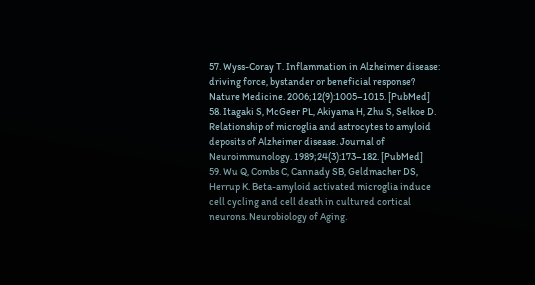57. Wyss-Coray T. Inflammation in Alzheimer disease: driving force, bystander or beneficial response? Nature Medicine. 2006;12(9):1005–1015. [PubMed]
58. Itagaki S, McGeer PL, Akiyama H, Zhu S, Selkoe D. Relationship of microglia and astrocytes to amyloid deposits of Alzheimer disease. Journal of Neuroimmunology. 1989;24(3):173–182. [PubMed]
59. Wu Q, Combs C, Cannady SB, Geldmacher DS, Herrup K. Beta-amyloid activated microglia induce cell cycling and cell death in cultured cortical neurons. Neurobiology of Aging.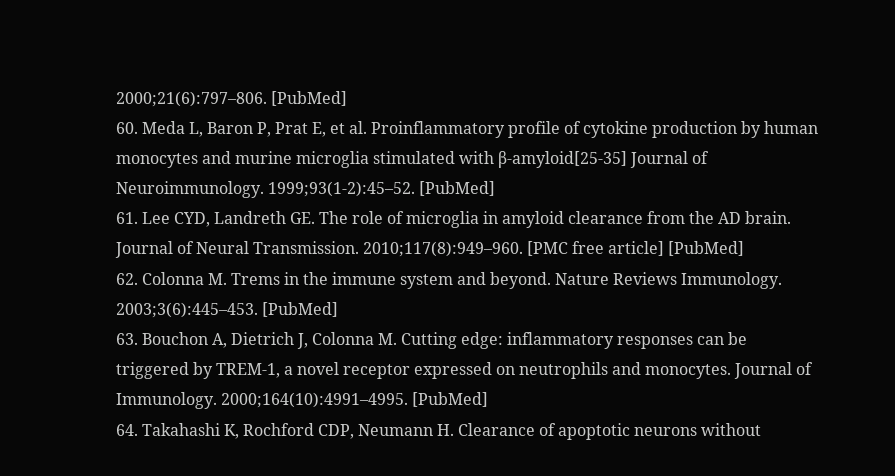2000;21(6):797–806. [PubMed]
60. Meda L, Baron P, Prat E, et al. Proinflammatory profile of cytokine production by human monocytes and murine microglia stimulated with β-amyloid[25-35] Journal of Neuroimmunology. 1999;93(1-2):45–52. [PubMed]
61. Lee CYD, Landreth GE. The role of microglia in amyloid clearance from the AD brain. Journal of Neural Transmission. 2010;117(8):949–960. [PMC free article] [PubMed]
62. Colonna M. Trems in the immune system and beyond. Nature Reviews Immunology. 2003;3(6):445–453. [PubMed]
63. Bouchon A, Dietrich J, Colonna M. Cutting edge: inflammatory responses can be triggered by TREM-1, a novel receptor expressed on neutrophils and monocytes. Journal of Immunology. 2000;164(10):4991–4995. [PubMed]
64. Takahashi K, Rochford CDP, Neumann H. Clearance of apoptotic neurons without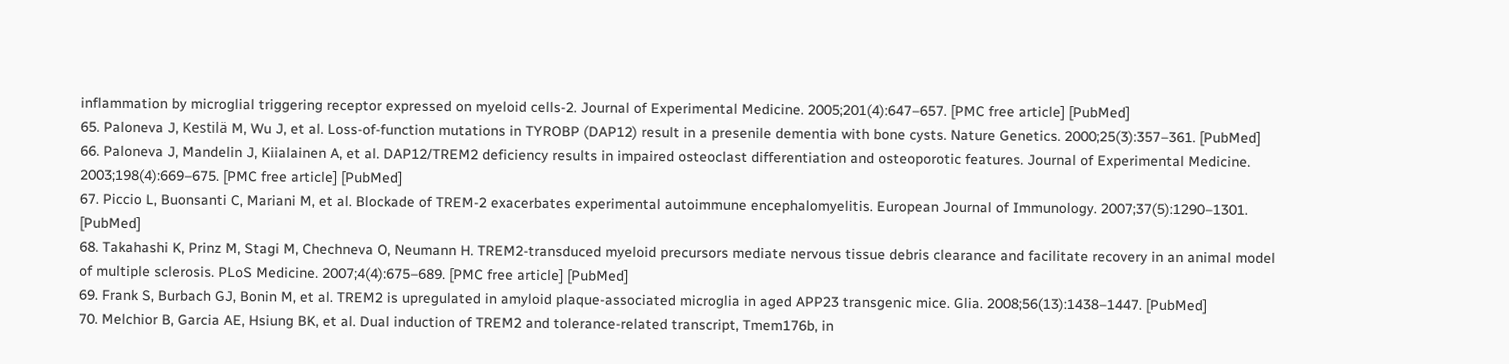inflammation by microglial triggering receptor expressed on myeloid cells-2. Journal of Experimental Medicine. 2005;201(4):647–657. [PMC free article] [PubMed]
65. Paloneva J, Kestilä M, Wu J, et al. Loss-of-function mutations in TYROBP (DAP12) result in a presenile dementia with bone cysts. Nature Genetics. 2000;25(3):357–361. [PubMed]
66. Paloneva J, Mandelin J, Kiialainen A, et al. DAP12/TREM2 deficiency results in impaired osteoclast differentiation and osteoporotic features. Journal of Experimental Medicine. 2003;198(4):669–675. [PMC free article] [PubMed]
67. Piccio L, Buonsanti C, Mariani M, et al. Blockade of TREM-2 exacerbates experimental autoimmune encephalomyelitis. European Journal of Immunology. 2007;37(5):1290–1301. [PubMed]
68. Takahashi K, Prinz M, Stagi M, Chechneva O, Neumann H. TREM2-transduced myeloid precursors mediate nervous tissue debris clearance and facilitate recovery in an animal model of multiple sclerosis. PLoS Medicine. 2007;4(4):675–689. [PMC free article] [PubMed]
69. Frank S, Burbach GJ, Bonin M, et al. TREM2 is upregulated in amyloid plaque-associated microglia in aged APP23 transgenic mice. Glia. 2008;56(13):1438–1447. [PubMed]
70. Melchior B, Garcia AE, Hsiung BK, et al. Dual induction of TREM2 and tolerance-related transcript, Tmem176b, in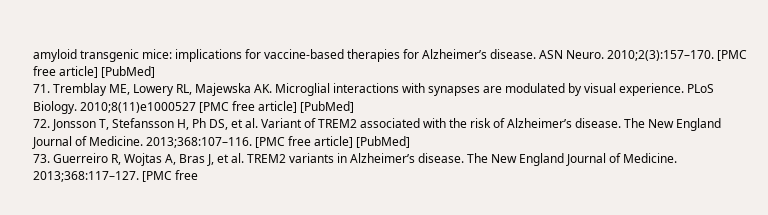amyloid transgenic mice: implications for vaccine-based therapies for Alzheimer’s disease. ASN Neuro. 2010;2(3):157–170. [PMC free article] [PubMed]
71. Tremblay ME, Lowery RL, Majewska AK. Microglial interactions with synapses are modulated by visual experience. PLoS Biology. 2010;8(11)e1000527 [PMC free article] [PubMed]
72. Jonsson T, Stefansson H, Ph DS, et al. Variant of TREM2 associated with the risk of Alzheimer’s disease. The New England Journal of Medicine. 2013;368:107–116. [PMC free article] [PubMed]
73. Guerreiro R, Wojtas A, Bras J, et al. TREM2 variants in Alzheimer’s disease. The New England Journal of Medicine. 2013;368:117–127. [PMC free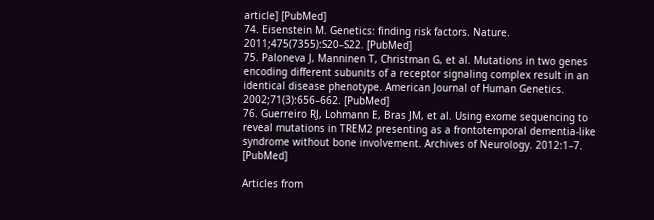article] [PubMed]
74. Eisenstein M. Genetics: finding risk factors. Nature. 2011;475(7355):S20–S22. [PubMed]
75. Paloneva J, Manninen T, Christman G, et al. Mutations in two genes encoding different subunits of a receptor signaling complex result in an identical disease phenotype. American Journal of Human Genetics. 2002;71(3):656–662. [PubMed]
76. Guerreiro RJ, Lohmann E, Bras JM, et al. Using exome sequencing to reveal mutations in TREM2 presenting as a frontotemporal dementia-like syndrome without bone involvement. Archives of Neurology. 2012:1–7. [PubMed]

Articles from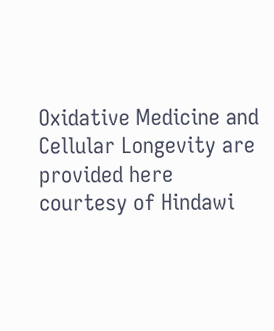Oxidative Medicine and Cellular Longevity are provided here courtesy of Hindawi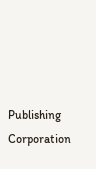Publishing Corporation